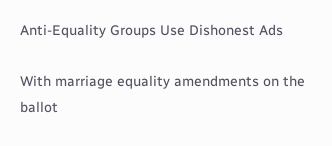Anti-Equality Groups Use Dishonest Ads

With marriage equality amendments on the ballot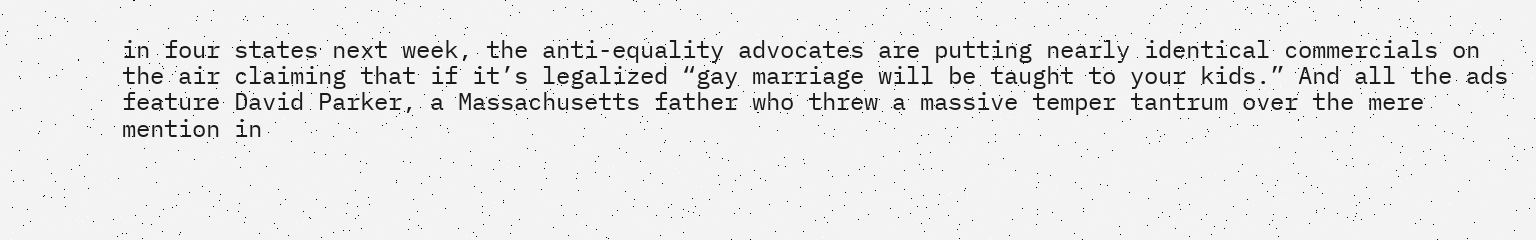in four states next week, the anti-equality advocates are putting nearly identical commercials on the air claiming that if it’s legalized “gay marriage will be taught to your kids.” And all the ads feature David Parker, a Massachusetts father who threw a massive temper tantrum over the mere mention in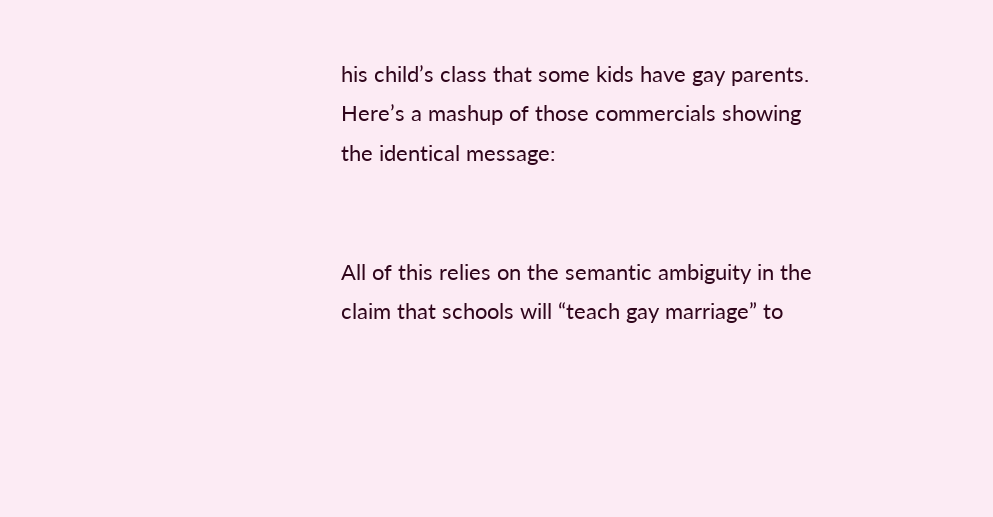his child’s class that some kids have gay parents. Here’s a mashup of those commercials showing the identical message:


All of this relies on the semantic ambiguity in the claim that schools will “teach gay marriage” to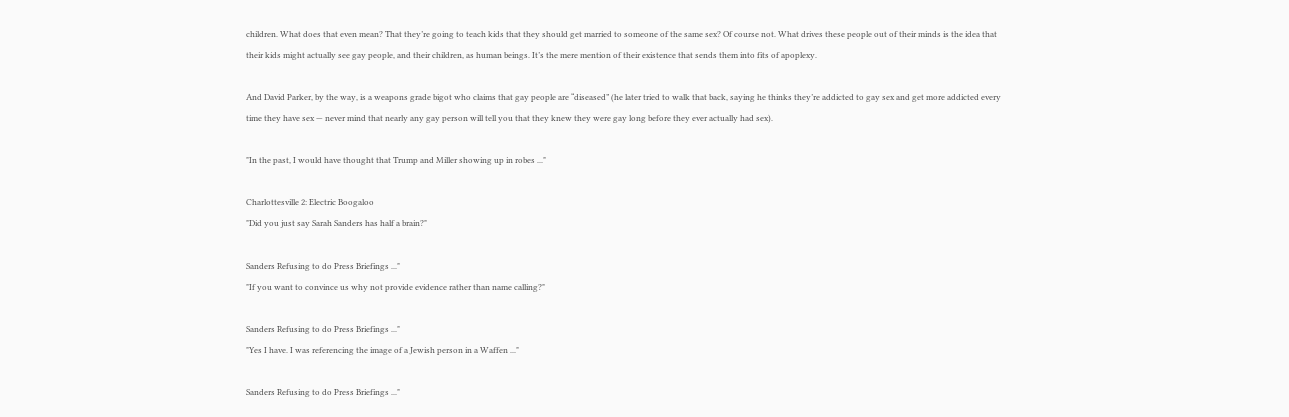children. What does that even mean? That they’re going to teach kids that they should get married to someone of the same sex? Of course not. What drives these people out of their minds is the idea that their kids might actually see gay people, and their children, as human beings. It’s the mere mention of their existence that sends them into fits of apoplexy.

And David Parker, by the way, is a weapons grade bigot who claims that gay people are “diseased” (he later tried to walk that back, saying he thinks they’re addicted to gay sex and get more addicted every time they have sex — never mind that nearly any gay person will tell you that they knew they were gay long before they ever actually had sex).

"In the past, I would have thought that Trump and Miller showing up in robes ..."

Charlottesville 2: Electric Boogaloo
"Did you just say Sarah Sanders has half a brain?"

Sanders Refusing to do Press Briefings ..."
"If you want to convince us why not provide evidence rather than name calling?"

Sanders Refusing to do Press Briefings ..."
"Yes I have. I was referencing the image of a Jewish person in a Waffen ..."

Sanders Refusing to do Press Briefings ..."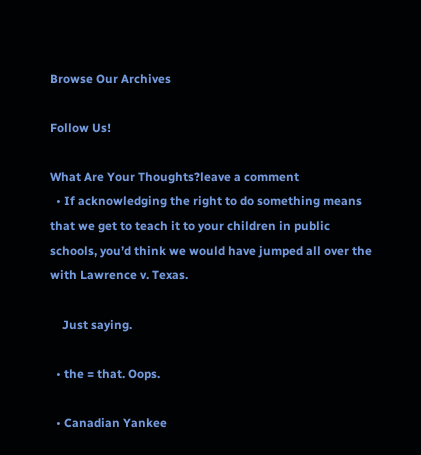Browse Our Archives

Follow Us!

What Are Your Thoughts?leave a comment
  • If acknowledging the right to do something means that we get to teach it to your children in public schools, you’d think we would have jumped all over the with Lawrence v. Texas.

    Just saying.

  • the = that. Oops.

  • Canadian Yankee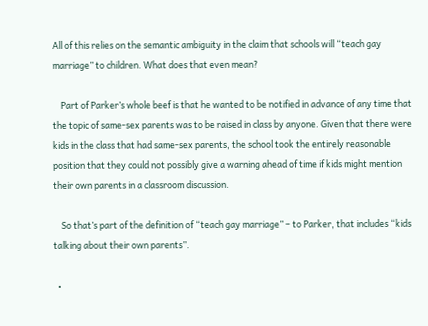All of this relies on the semantic ambiguity in the claim that schools will “teach gay marriage” to children. What does that even mean?

    Part of Parker’s whole beef is that he wanted to be notified in advance of any time that the topic of same-sex parents was to be raised in class by anyone. Given that there were kids in the class that had same-sex parents, the school took the entirely reasonable position that they could not possibly give a warning ahead of time if kids might mention their own parents in a classroom discussion.

    So that’s part of the definition of “teach gay marriage” – to Parker, that includes “kids talking about their own parents”.

  •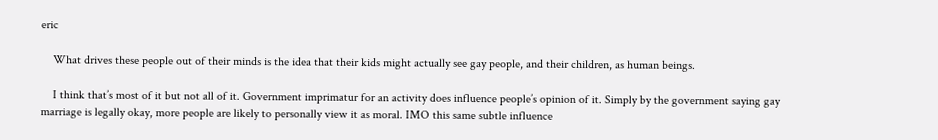eric

    What drives these people out of their minds is the idea that their kids might actually see gay people, and their children, as human beings.

    I think that’s most of it but not all of it. Government imprimatur for an activity does influence people’s opinion of it. Simply by the government saying gay marriage is legally okay, more people are likely to personally view it as moral. IMO this same subtle influence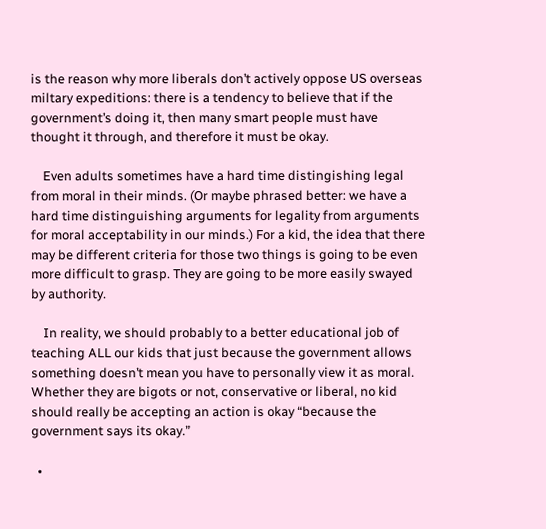is the reason why more liberals don’t actively oppose US overseas miltary expeditions: there is a tendency to believe that if the government’s doing it, then many smart people must have thought it through, and therefore it must be okay.

    Even adults sometimes have a hard time distingishing legal from moral in their minds. (Or maybe phrased better: we have a hard time distinguishing arguments for legality from arguments for moral acceptability in our minds.) For a kid, the idea that there may be different criteria for those two things is going to be even more difficult to grasp. They are going to be more easily swayed by authority.

    In reality, we should probably to a better educational job of teaching ALL our kids that just because the government allows something doesn’t mean you have to personally view it as moral. Whether they are bigots or not, conservative or liberal, no kid should really be accepting an action is okay “because the government says its okay.”

  •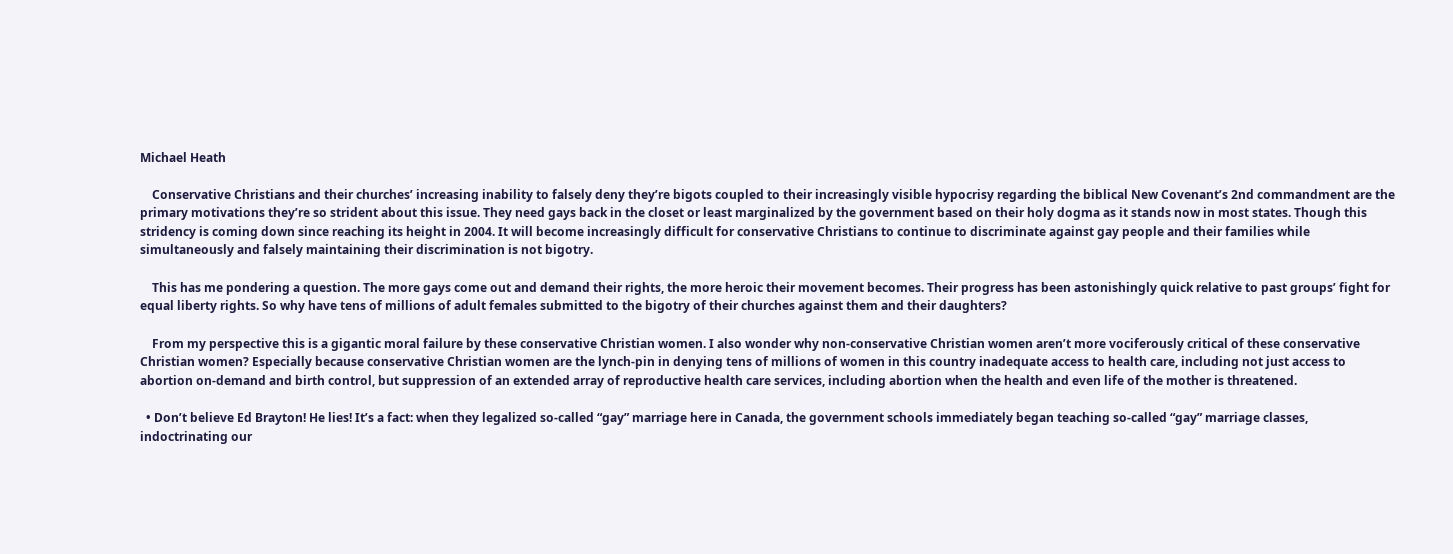Michael Heath

    Conservative Christians and their churches’ increasing inability to falsely deny they’re bigots coupled to their increasingly visible hypocrisy regarding the biblical New Covenant’s 2nd commandment are the primary motivations they’re so strident about this issue. They need gays back in the closet or least marginalized by the government based on their holy dogma as it stands now in most states. Though this stridency is coming down since reaching its height in 2004. It will become increasingly difficult for conservative Christians to continue to discriminate against gay people and their families while simultaneously and falsely maintaining their discrimination is not bigotry.

    This has me pondering a question. The more gays come out and demand their rights, the more heroic their movement becomes. Their progress has been astonishingly quick relative to past groups’ fight for equal liberty rights. So why have tens of millions of adult females submitted to the bigotry of their churches against them and their daughters?

    From my perspective this is a gigantic moral failure by these conservative Christian women. I also wonder why non-conservative Christian women aren’t more vociferously critical of these conservative Christian women? Especially because conservative Christian women are the lynch-pin in denying tens of millions of women in this country inadequate access to health care, including not just access to abortion on-demand and birth control, but suppression of an extended array of reproductive health care services, including abortion when the health and even life of the mother is threatened.

  • Don’t believe Ed Brayton! He lies! It’s a fact: when they legalized so-called “gay” marriage here in Canada, the government schools immediately began teaching so-called “gay” marriage classes, indoctrinating our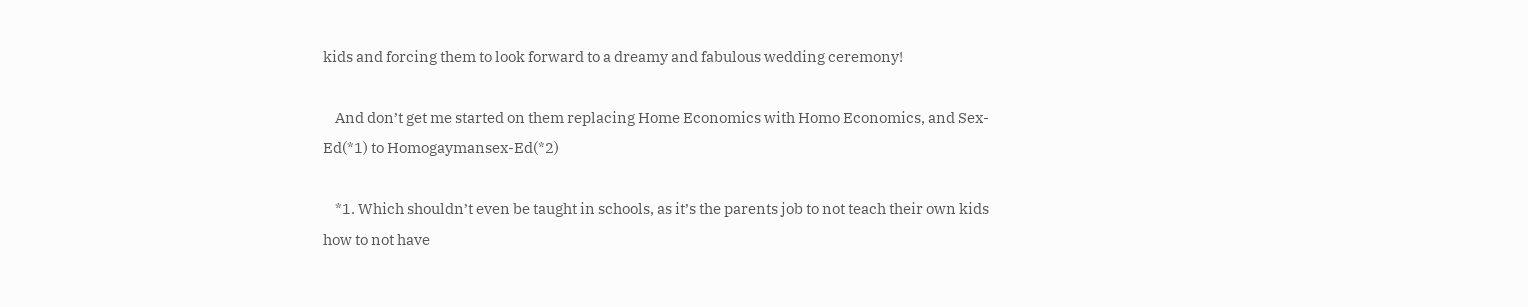kids and forcing them to look forward to a dreamy and fabulous wedding ceremony!

    And don’t get me started on them replacing Home Economics with Homo Economics, and Sex-Ed(*1) to Homogaymansex-Ed(*2)

    *1. Which shouldn’t even be taught in schools, as it’s the parents job to not teach their own kids how to not have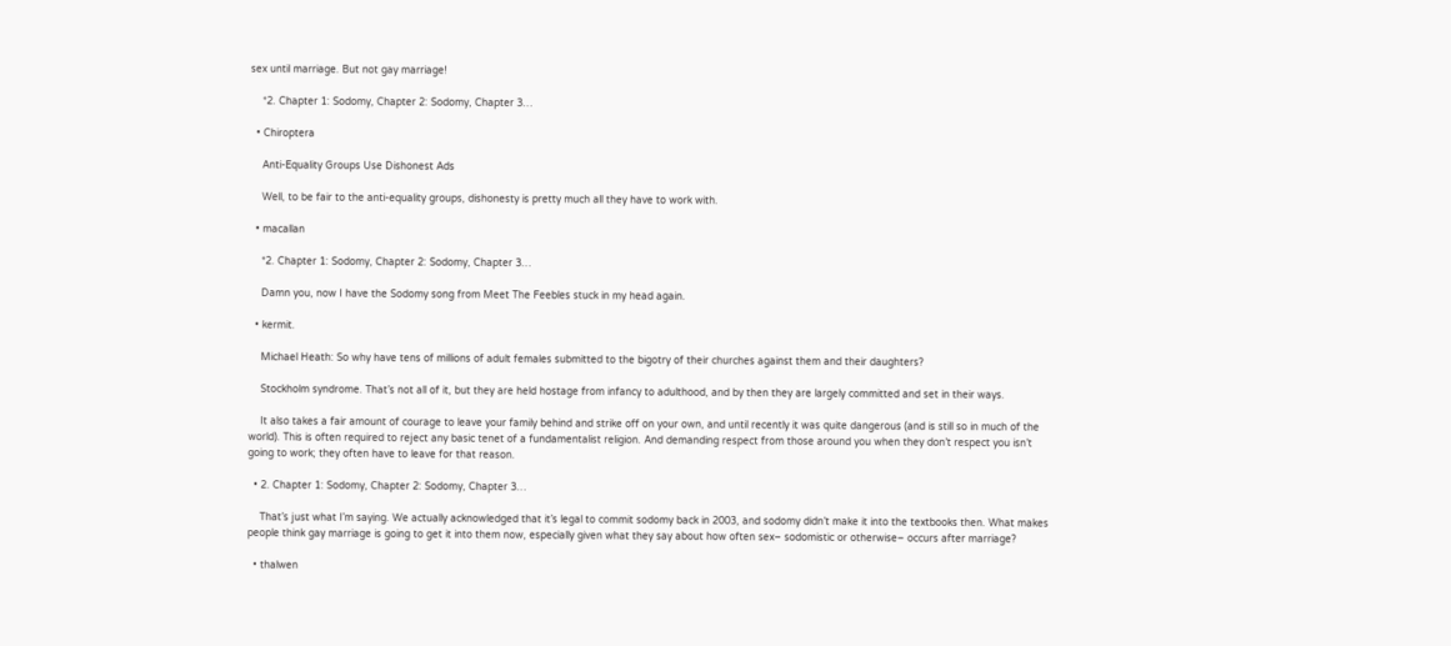sex until marriage. But not gay marriage!

    *2. Chapter 1: Sodomy, Chapter 2: Sodomy, Chapter 3…

  • Chiroptera

    Anti-Equality Groups Use Dishonest Ads

    Well, to be fair to the anti-equality groups, dishonesty is pretty much all they have to work with.

  • macallan

    *2. Chapter 1: Sodomy, Chapter 2: Sodomy, Chapter 3…

    Damn you, now I have the Sodomy song from Meet The Feebles stuck in my head again.

  • kermit.

    Michael Heath: So why have tens of millions of adult females submitted to the bigotry of their churches against them and their daughters?

    Stockholm syndrome. That’s not all of it, but they are held hostage from infancy to adulthood, and by then they are largely committed and set in their ways.

    It also takes a fair amount of courage to leave your family behind and strike off on your own, and until recently it was quite dangerous (and is still so in much of the world). This is often required to reject any basic tenet of a fundamentalist religion. And demanding respect from those around you when they don’t respect you isn’t going to work; they often have to leave for that reason.

  • 2. Chapter 1: Sodomy, Chapter 2: Sodomy, Chapter 3…

    That’s just what I’m saying. We actually acknowledged that it’s legal to commit sodomy back in 2003, and sodomy didn’t make it into the textbooks then. What makes people think gay marriage is going to get it into them now, especially given what they say about how often sex– sodomistic or otherwise– occurs after marriage?

  • thalwen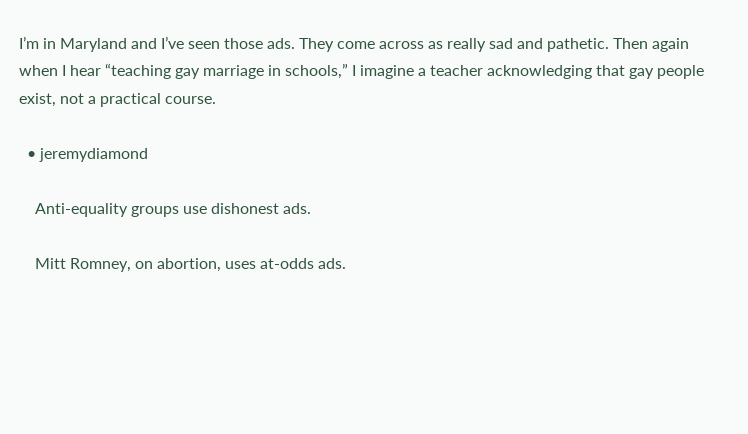I’m in Maryland and I’ve seen those ads. They come across as really sad and pathetic. Then again when I hear “teaching gay marriage in schools,” I imagine a teacher acknowledging that gay people exist, not a practical course.

  • jeremydiamond

    Anti-equality groups use dishonest ads.

    Mitt Romney, on abortion, uses at-odds ads.